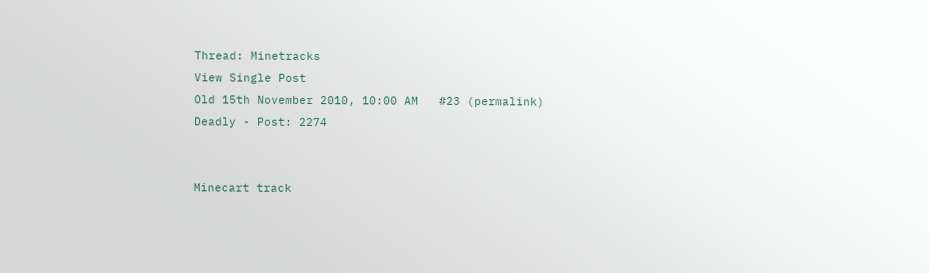Thread: Minetracks
View Single Post
Old 15th November 2010, 10:00 AM   #23 (permalink)
Deadly - Post: 2274


Minecart track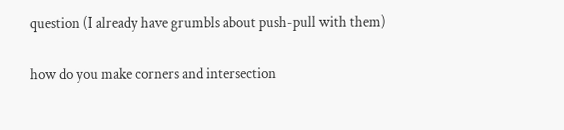question (I already have grumbls about push-pull with them)

how do you make corners and intersection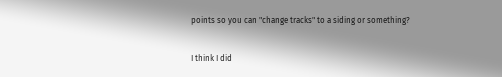points so you can "change tracks" to a siding or something?

I think I did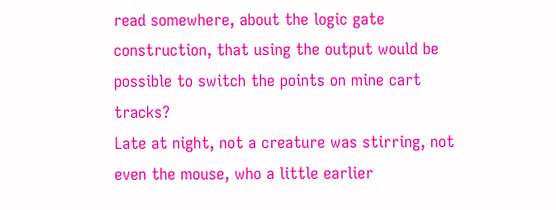read somewhere, about the logic gate construction, that using the output would be possible to switch the points on mine cart tracks?
Late at night, not a creature was stirring, not even the mouse, who a little earlier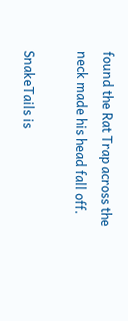found the Rat Trap across the neck made his head fall off.

SnakeTails is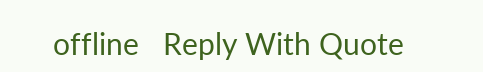offline   Reply With Quote